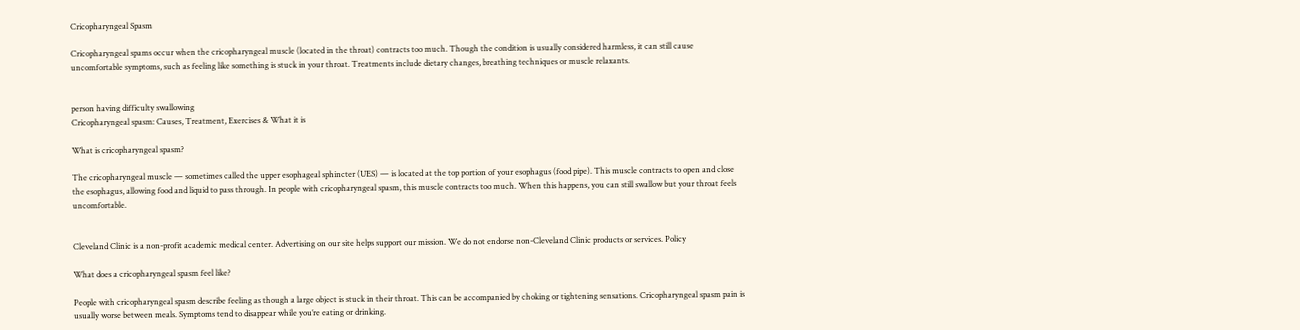Cricopharyngeal Spasm

Cricopharyngeal spams occur when the cricopharyngeal muscle (located in the throat) contracts too much. Though the condition is usually considered harmless, it can still cause uncomfortable symptoms, such as feeling like something is stuck in your throat. Treatments include dietary changes, breathing techniques or muscle relaxants.


person having difficulty swallowing
Cricopharyngeal spasm: Causes, Treatment, Exercises & What it is

What is cricopharyngeal spasm?

The cricopharyngeal muscle — sometimes called the upper esophageal sphincter (UES) — is located at the top portion of your esophagus (food pipe). This muscle contracts to open and close the esophagus, allowing food and liquid to pass through. In people with cricopharyngeal spasm, this muscle contracts too much. When this happens, you can still swallow but your throat feels uncomfortable.


Cleveland Clinic is a non-profit academic medical center. Advertising on our site helps support our mission. We do not endorse non-Cleveland Clinic products or services. Policy

What does a cricopharyngeal spasm feel like?

People with cricopharyngeal spasm describe feeling as though a large object is stuck in their throat. This can be accompanied by choking or tightening sensations. Cricopharyngeal spasm pain is usually worse between meals. Symptoms tend to disappear while you’re eating or drinking.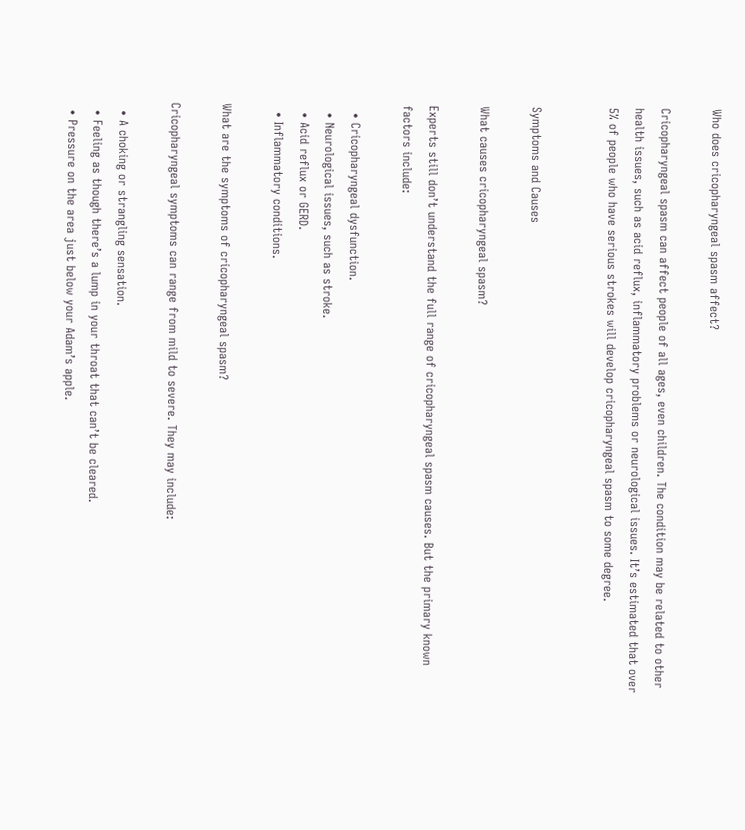Who does cricopharyngeal spasm affect?

Cricopharyngeal spasm can affect people of all ages, even children. The condition may be related to other health issues, such as acid reflux, inflammatory problems or neurological issues. It’s estimated that over 5% of people who have serious strokes will develop cricopharyngeal spasm to some degree.


Symptoms and Causes

What causes cricopharyngeal spasm?

Experts still don’t understand the full range of cricopharyngeal spasm causes. But the primary known factors include:

  • Cricopharyngeal dysfunction.
  • Neurological issues, such as stroke.
  • Acid reflux or GERD.
  • Inflammatory conditions.

What are the symptoms of cricopharyngeal spasm?

Cricopharyngeal symptoms can range from mild to severe. They may include:

  • A choking or strangling sensation.
  • Feeling as though there’s a lump in your throat that can’t be cleared.
  • Pressure on the area just below your Adam’s apple.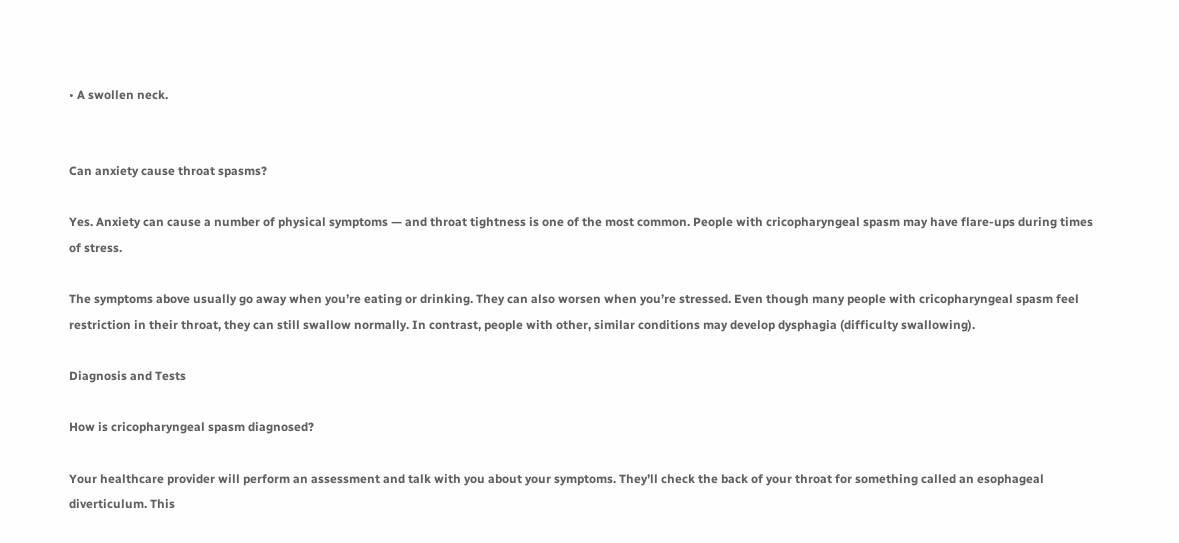• A swollen neck.


Can anxiety cause throat spasms?

Yes. Anxiety can cause a number of physical symptoms — and throat tightness is one of the most common. People with cricopharyngeal spasm may have flare-ups during times of stress.

The symptoms above usually go away when you’re eating or drinking. They can also worsen when you’re stressed. Even though many people with cricopharyngeal spasm feel restriction in their throat, they can still swallow normally. In contrast, people with other, similar conditions may develop dysphagia (difficulty swallowing).

Diagnosis and Tests

How is cricopharyngeal spasm diagnosed?

Your healthcare provider will perform an assessment and talk with you about your symptoms. They’ll check the back of your throat for something called an esophageal diverticulum. This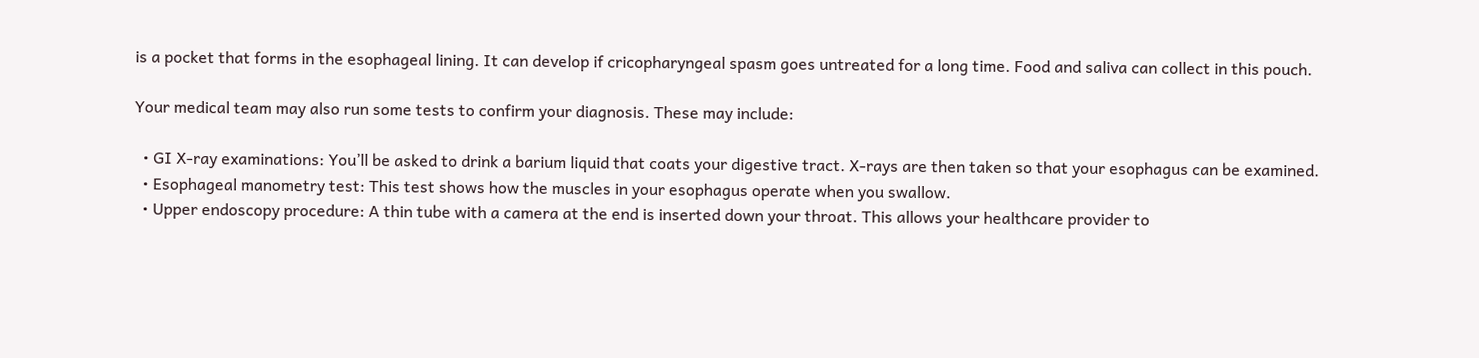is a pocket that forms in the esophageal lining. It can develop if cricopharyngeal spasm goes untreated for a long time. Food and saliva can collect in this pouch.

Your medical team may also run some tests to confirm your diagnosis. These may include:

  • GI X-ray examinations: You’ll be asked to drink a barium liquid that coats your digestive tract. X-rays are then taken so that your esophagus can be examined.
  • Esophageal manometry test: This test shows how the muscles in your esophagus operate when you swallow.
  • Upper endoscopy procedure: A thin tube with a camera at the end is inserted down your throat. This allows your healthcare provider to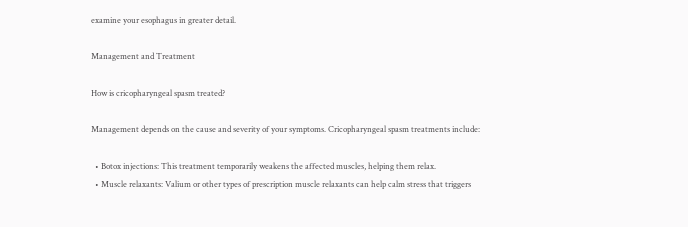examine your esophagus in greater detail.

Management and Treatment

How is cricopharyngeal spasm treated?

Management depends on the cause and severity of your symptoms. Cricopharyngeal spasm treatments include:

  • Botox injections: This treatment temporarily weakens the affected muscles, helping them relax.
  • Muscle relaxants: Valium or other types of prescription muscle relaxants can help calm stress that triggers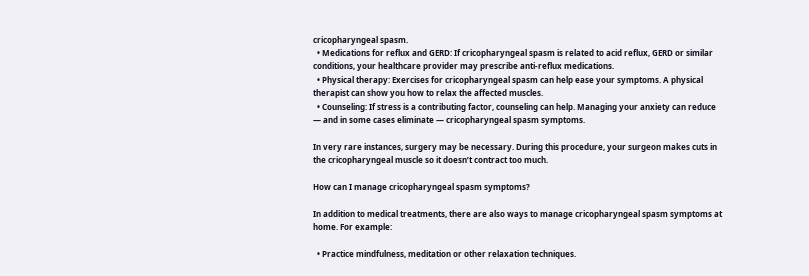cricopharyngeal spasm.
  • Medications for reflux and GERD: If cricopharyngeal spasm is related to acid reflux, GERD or similar conditions, your healthcare provider may prescribe anti-reflux medications.
  • Physical therapy: Exercises for cricopharyngeal spasm can help ease your symptoms. A physical therapist can show you how to relax the affected muscles.
  • Counseling: If stress is a contributing factor, counseling can help. Managing your anxiety can reduce — and in some cases eliminate — cricopharyngeal spasm symptoms.

In very rare instances, surgery may be necessary. During this procedure, your surgeon makes cuts in the cricopharyngeal muscle so it doesn’t contract too much.

How can I manage cricopharyngeal spasm symptoms?

In addition to medical treatments, there are also ways to manage cricopharyngeal spasm symptoms at home. For example:

  • Practice mindfulness, meditation or other relaxation techniques.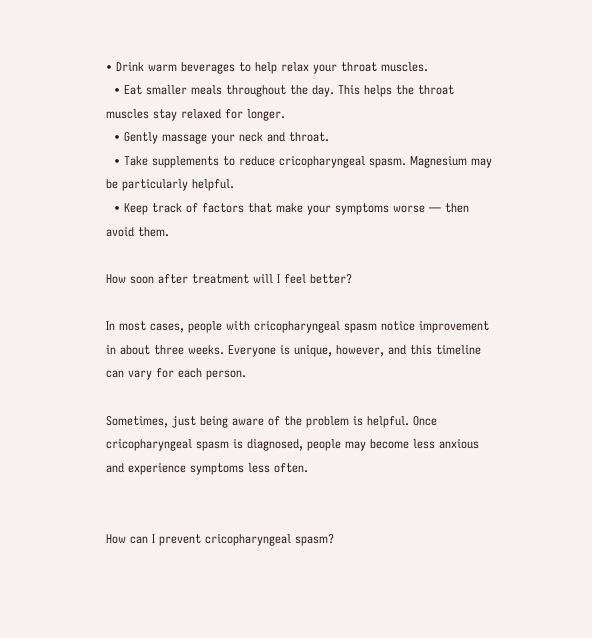• Drink warm beverages to help relax your throat muscles.
  • Eat smaller meals throughout the day. This helps the throat muscles stay relaxed for longer.
  • Gently massage your neck and throat.
  • Take supplements to reduce cricopharyngeal spasm. Magnesium may be particularly helpful.
  • Keep track of factors that make your symptoms worse — then avoid them.

How soon after treatment will I feel better?

In most cases, people with cricopharyngeal spasm notice improvement in about three weeks. Everyone is unique, however, and this timeline can vary for each person.

Sometimes, just being aware of the problem is helpful. Once cricopharyngeal spasm is diagnosed, people may become less anxious and experience symptoms less often.


How can I prevent cricopharyngeal spasm?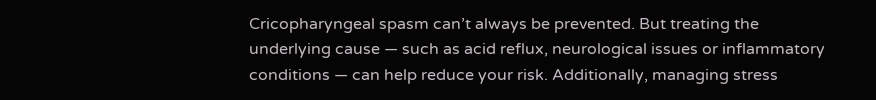Cricopharyngeal spasm can’t always be prevented. But treating the underlying cause — such as acid reflux, neurological issues or inflammatory conditions — can help reduce your risk. Additionally, managing stress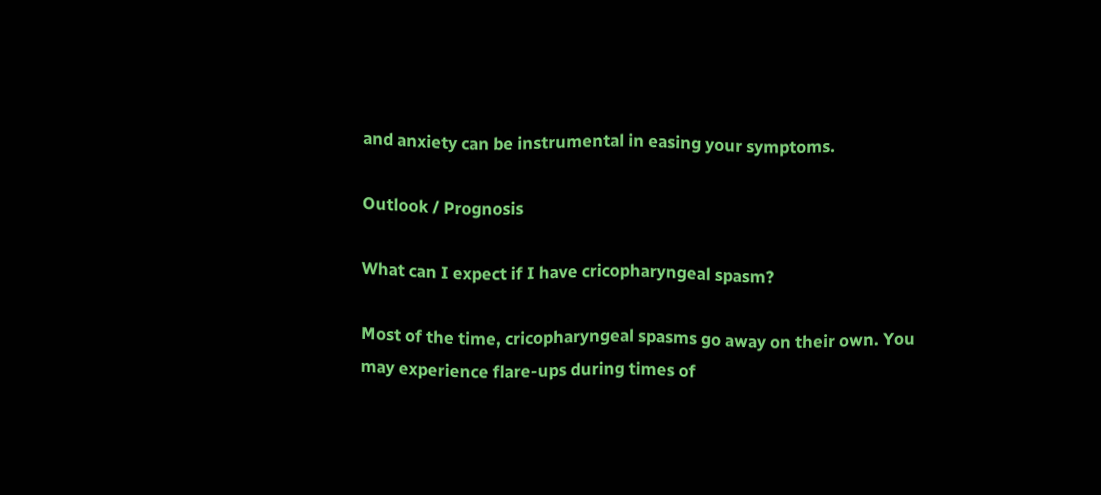and anxiety can be instrumental in easing your symptoms.

Outlook / Prognosis

What can I expect if I have cricopharyngeal spasm?

Most of the time, cricopharyngeal spasms go away on their own. You may experience flare-ups during times of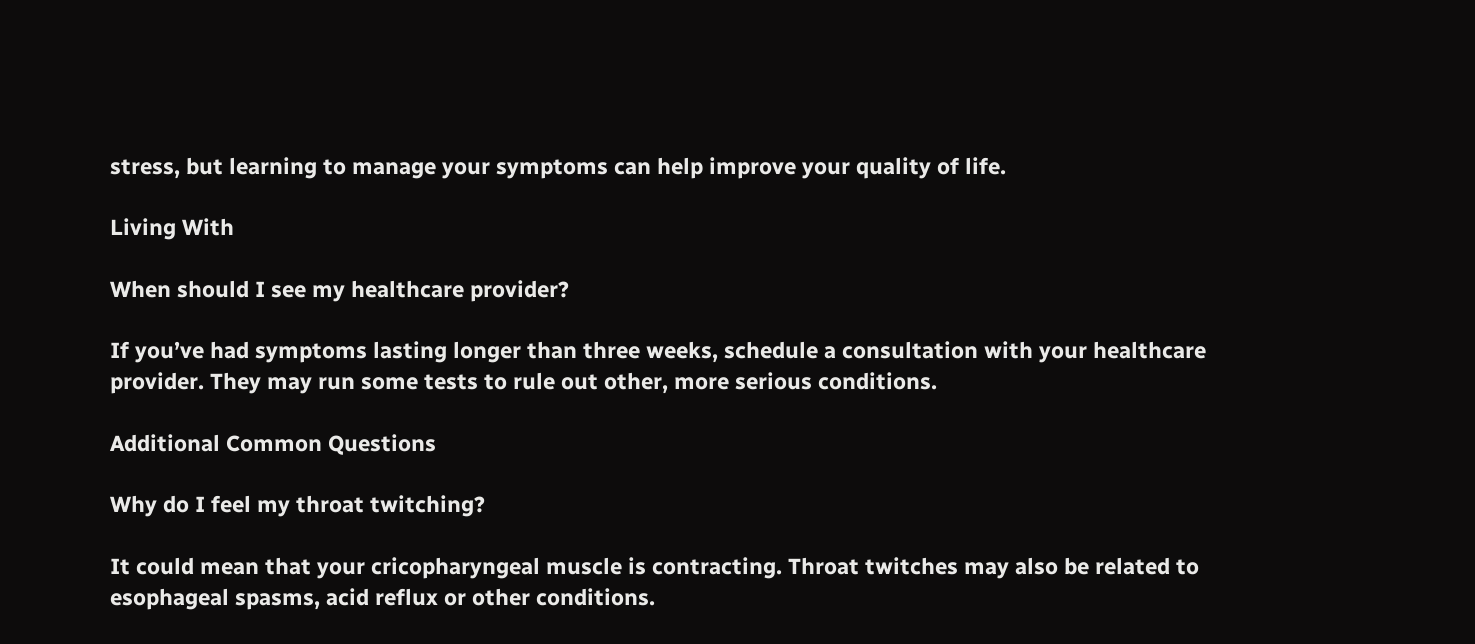stress, but learning to manage your symptoms can help improve your quality of life.

Living With

When should I see my healthcare provider?

If you’ve had symptoms lasting longer than three weeks, schedule a consultation with your healthcare provider. They may run some tests to rule out other, more serious conditions.

Additional Common Questions

Why do I feel my throat twitching?

It could mean that your cricopharyngeal muscle is contracting. Throat twitches may also be related to esophageal spasms, acid reflux or other conditions.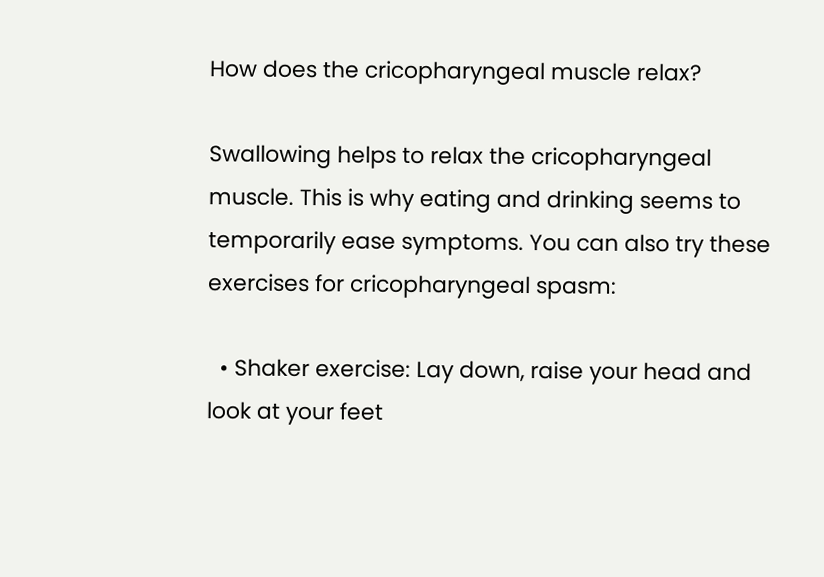How does the cricopharyngeal muscle relax?

Swallowing helps to relax the cricopharyngeal muscle. This is why eating and drinking seems to temporarily ease symptoms. You can also try these exercises for cricopharyngeal spasm:

  • Shaker exercise: Lay down, raise your head and look at your feet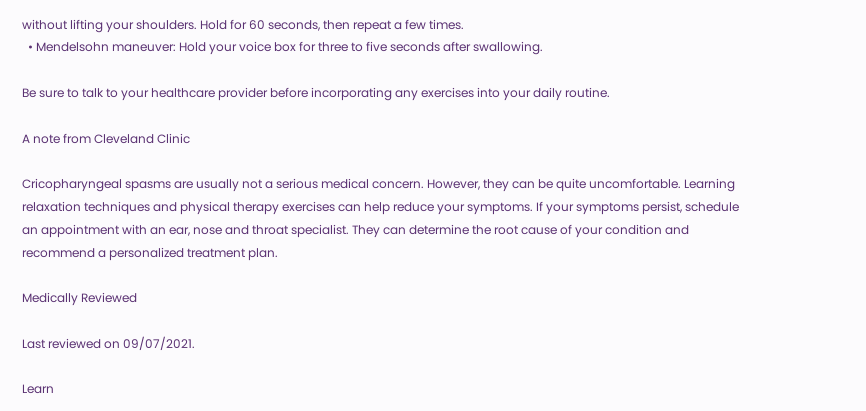without lifting your shoulders. Hold for 60 seconds, then repeat a few times.
  • Mendelsohn maneuver: Hold your voice box for three to five seconds after swallowing.

Be sure to talk to your healthcare provider before incorporating any exercises into your daily routine.

A note from Cleveland Clinic

Cricopharyngeal spasms are usually not a serious medical concern. However, they can be quite uncomfortable. Learning relaxation techniques and physical therapy exercises can help reduce your symptoms. If your symptoms persist, schedule an appointment with an ear, nose and throat specialist. They can determine the root cause of your condition and recommend a personalized treatment plan.

Medically Reviewed

Last reviewed on 09/07/2021.

Learn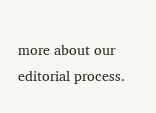more about our editorial process.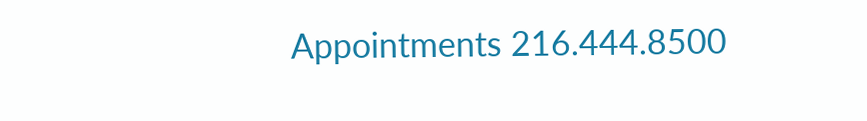Appointments 216.444.8500